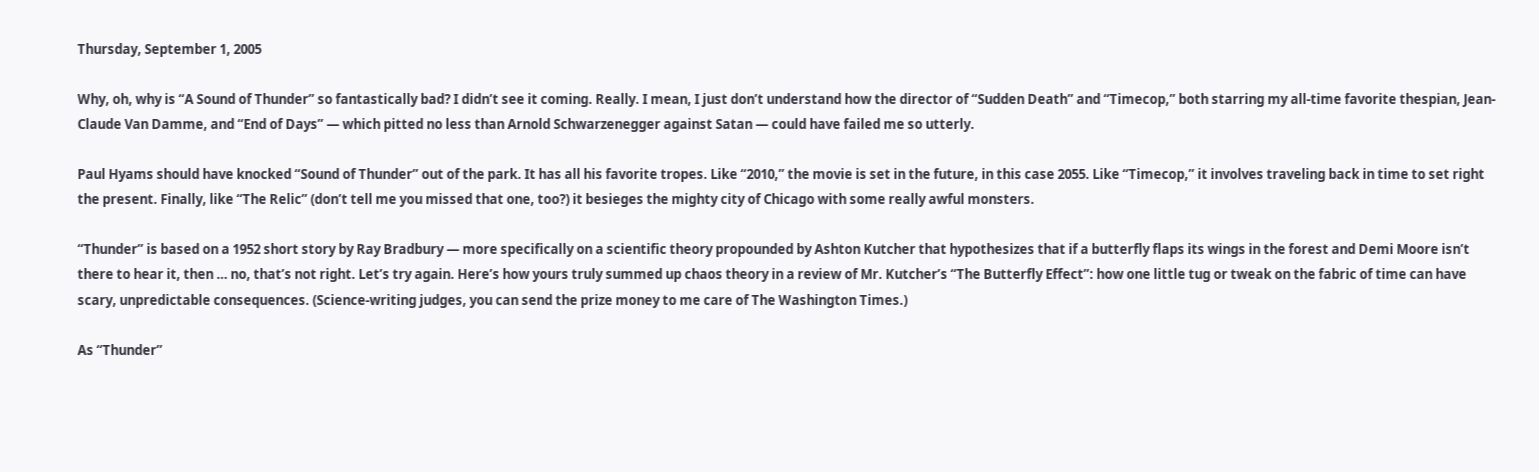Thursday, September 1, 2005

Why, oh, why is “A Sound of Thunder” so fantastically bad? I didn’t see it coming. Really. I mean, I just don’t understand how the director of “Sudden Death” and “Timecop,” both starring my all-time favorite thespian, Jean-Claude Van Damme, and “End of Days” — which pitted no less than Arnold Schwarzenegger against Satan — could have failed me so utterly.

Paul Hyams should have knocked “Sound of Thunder” out of the park. It has all his favorite tropes. Like “2010,” the movie is set in the future, in this case 2055. Like “Timecop,” it involves traveling back in time to set right the present. Finally, like “The Relic” (don’t tell me you missed that one, too?) it besieges the mighty city of Chicago with some really awful monsters.

“Thunder” is based on a 1952 short story by Ray Bradbury — more specifically on a scientific theory propounded by Ashton Kutcher that hypothesizes that if a butterfly flaps its wings in the forest and Demi Moore isn’t there to hear it, then … no, that’s not right. Let’s try again. Here’s how yours truly summed up chaos theory in a review of Mr. Kutcher’s “The Butterfly Effect”: how one little tug or tweak on the fabric of time can have scary, unpredictable consequences. (Science-writing judges, you can send the prize money to me care of The Washington Times.)

As “Thunder”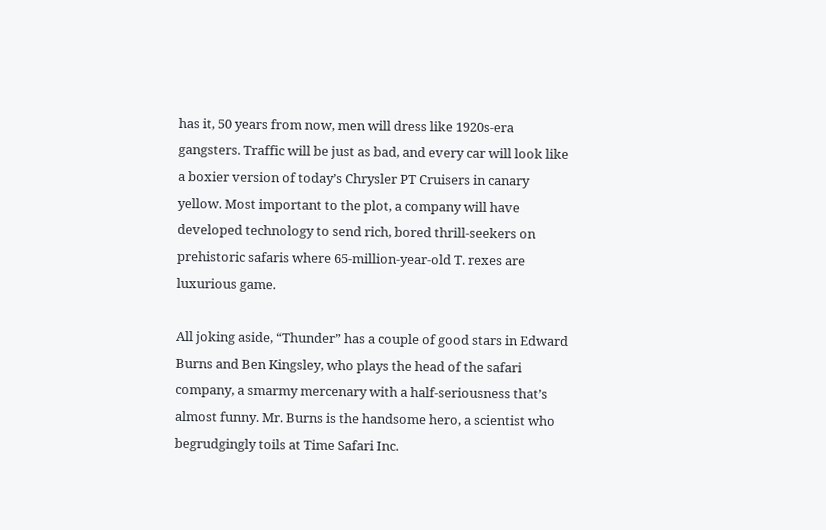has it, 50 years from now, men will dress like 1920s-era gangsters. Traffic will be just as bad, and every car will look like a boxier version of today’s Chrysler PT Cruisers in canary yellow. Most important to the plot, a company will have developed technology to send rich, bored thrill-seekers on prehistoric safaris where 65-million-year-old T. rexes are luxurious game.

All joking aside, “Thunder” has a couple of good stars in Edward Burns and Ben Kingsley, who plays the head of the safari company, a smarmy mercenary with a half-seriousness that’s almost funny. Mr. Burns is the handsome hero, a scientist who begrudgingly toils at Time Safari Inc.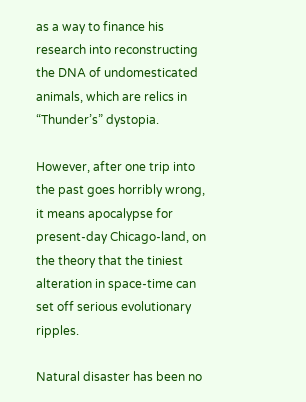as a way to finance his research into reconstructing the DNA of undomesticated animals, which are relics in “Thunder’s” dystopia.

However, after one trip into the past goes horribly wrong, it means apocalypse for present-day Chicago-land, on the theory that the tiniest alteration in space-time can set off serious evolutionary ripples.

Natural disaster has been no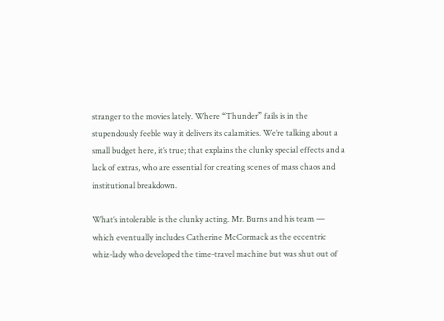stranger to the movies lately. Where “Thunder” fails is in the stupendously feeble way it delivers its calamities. We’re talking about a small budget here, it’s true; that explains the clunky special effects and a lack of extras, who are essential for creating scenes of mass chaos and institutional breakdown.

What’s intolerable is the clunky acting. Mr. Burns and his team — which eventually includes Catherine McCormack as the eccentric whiz-lady who developed the time-travel machine but was shut out of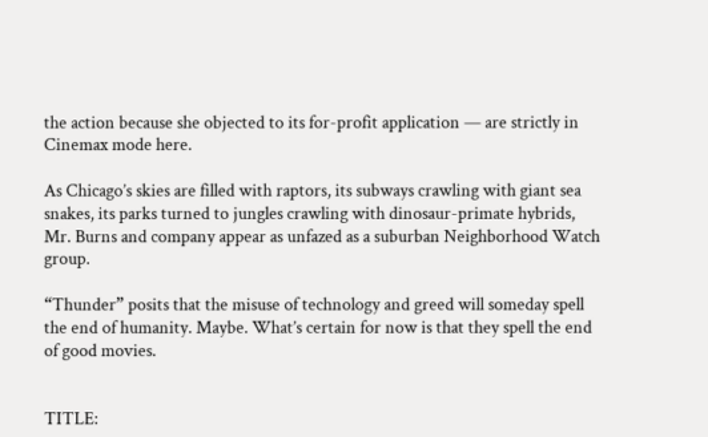the action because she objected to its for-profit application — are strictly in Cinemax mode here.

As Chicago’s skies are filled with raptors, its subways crawling with giant sea snakes, its parks turned to jungles crawling with dinosaur-primate hybrids, Mr. Burns and company appear as unfazed as a suburban Neighborhood Watch group.

“Thunder” posits that the misuse of technology and greed will someday spell the end of humanity. Maybe. What’s certain for now is that they spell the end of good movies.


TITLE: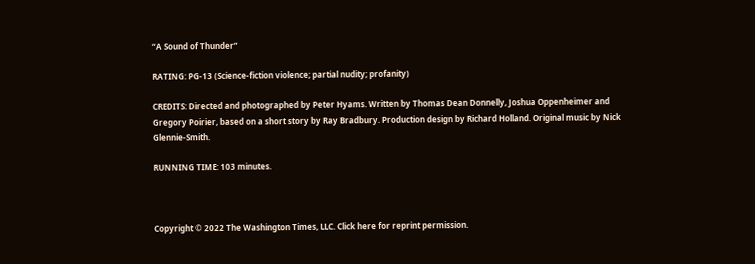“A Sound of Thunder”

RATING: PG-13 (Science-fiction violence; partial nudity; profanity)

CREDITS: Directed and photographed by Peter Hyams. Written by Thomas Dean Donnelly, Joshua Oppenheimer and Gregory Poirier, based on a short story by Ray Bradbury. Production design by Richard Holland. Original music by Nick Glennie-Smith.

RUNNING TIME: 103 minutes.



Copyright © 2022 The Washington Times, LLC. Click here for reprint permission.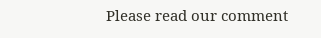Please read our comment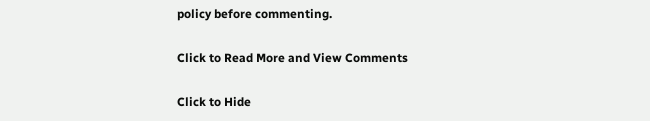policy before commenting.

Click to Read More and View Comments

Click to Hide